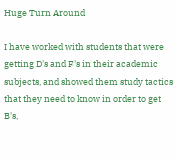Huge Turn Around

I have worked with students that were getting D's and F's in their academic subjects, and showed them study tactics that they need to know in order to get B's,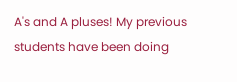A's and A pluses! My previous students have been doing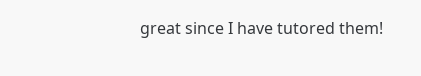great since I have tutored them!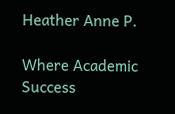Heather Anne P.

Where Academic Success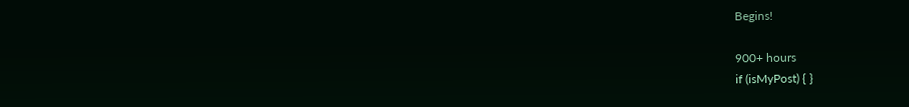Begins!

900+ hours
if (isMyPost) { }